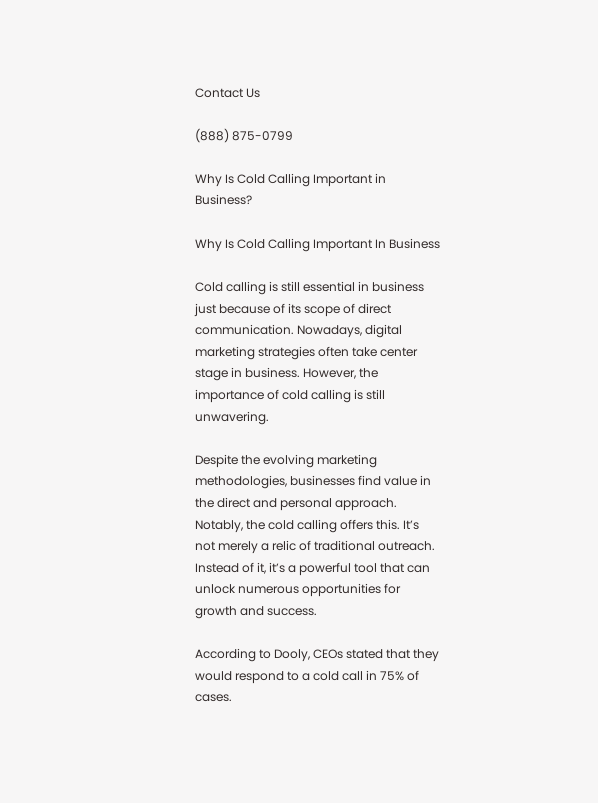Contact Us

(888) 875-0799

Why Is Cold Calling Important in Business?

Why Is Cold Calling Important In Business

Cold calling is still essential in business just because of its scope of direct communication. Nowadays, digital marketing strategies often take center stage in business. However, the importance of cold calling is still unwavering.

Despite the evolving marketing methodologies, businesses find value in the direct and personal approach. Notably, the cold calling offers this. It’s not merely a relic of traditional outreach. Instead of it, it’s a powerful tool that can unlock numerous opportunities for growth and success.

According to Dooly, CEOs stated that they would respond to a cold call in 75% of cases.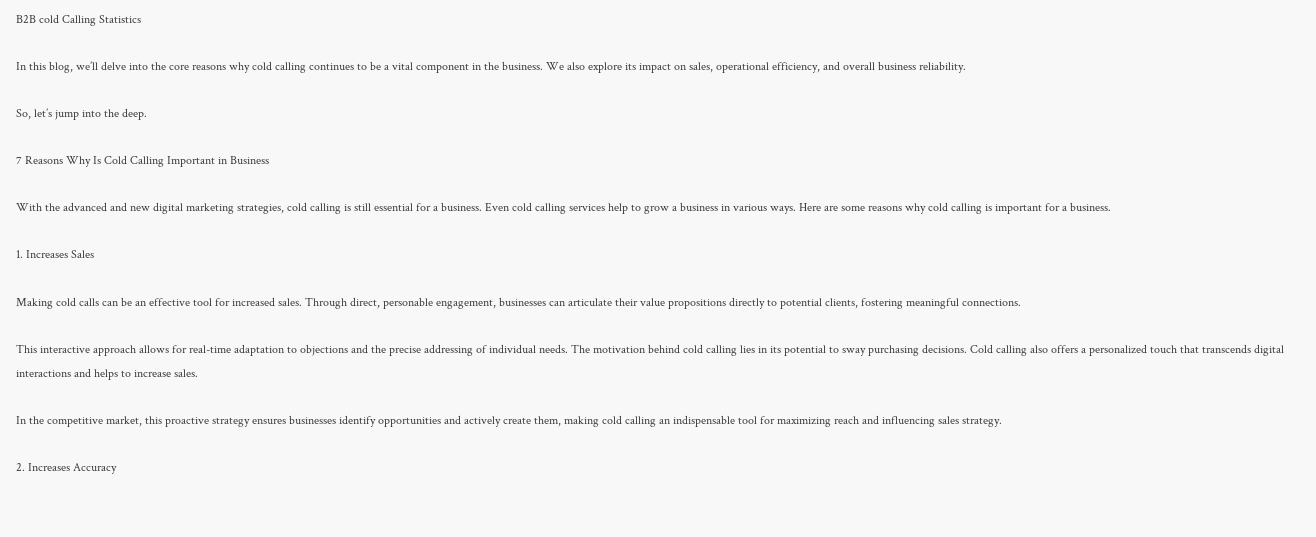B2B cold Calling Statistics

In this blog, we’ll delve into the core reasons why cold calling continues to be a vital component in the business. We also explore its impact on sales, operational efficiency, and overall business reliability.

So, let’s jump into the deep.

7 Reasons Why Is Cold Calling Important in Business

With the advanced and new digital marketing strategies, cold calling is still essential for a business. Even cold calling services help to grow a business in various ways. Here are some reasons why cold calling is important for a business.

1. Increases Sales

Making cold calls can be an effective tool for increased sales. Through direct, personable engagement, businesses can articulate their value propositions directly to potential clients, fostering meaningful connections.

This interactive approach allows for real-time adaptation to objections and the precise addressing of individual needs. The motivation behind cold calling lies in its potential to sway purchasing decisions. Cold calling also offers a personalized touch that transcends digital interactions and helps to increase sales.

In the competitive market, this proactive strategy ensures businesses identify opportunities and actively create them, making cold calling an indispensable tool for maximizing reach and influencing sales strategy.

2. Increases Accuracy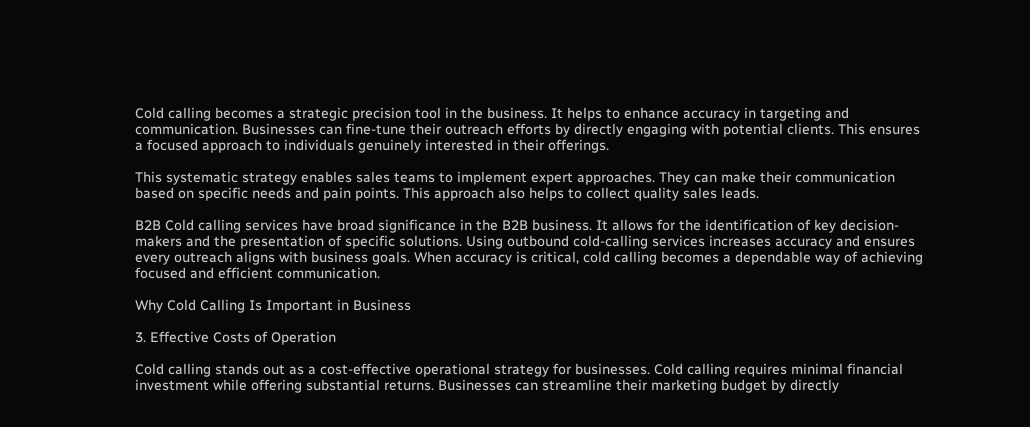Cold calling becomes a strategic precision tool in the business. It helps to enhance accuracy in targeting and communication. Businesses can fine-tune their outreach efforts by directly engaging with potential clients. This ensures a focused approach to individuals genuinely interested in their offerings.

This systematic strategy enables sales teams to implement expert approaches. They can make their communication based on specific needs and pain points. This approach also helps to collect quality sales leads.

B2B Cold calling services have broad significance in the B2B business. It allows for the identification of key decision-makers and the presentation of specific solutions. Using outbound cold-calling services increases accuracy and ensures every outreach aligns with business goals. When accuracy is critical, cold calling becomes a dependable way of achieving focused and efficient communication.

Why Cold Calling Is Important in Business

3. Effective Costs of Operation

Cold calling stands out as a cost-effective operational strategy for businesses. Cold calling requires minimal financial investment while offering substantial returns. Businesses can streamline their marketing budget by directly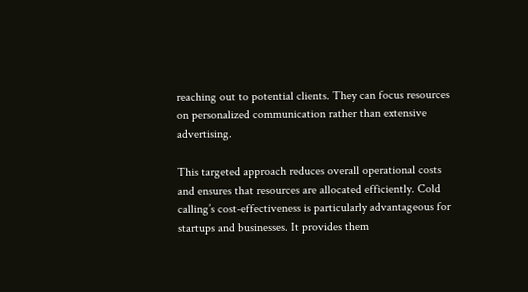reaching out to potential clients. They can focus resources on personalized communication rather than extensive advertising.

This targeted approach reduces overall operational costs and ensures that resources are allocated efficiently. Cold calling’s cost-effectiveness is particularly advantageous for startups and businesses. It provides them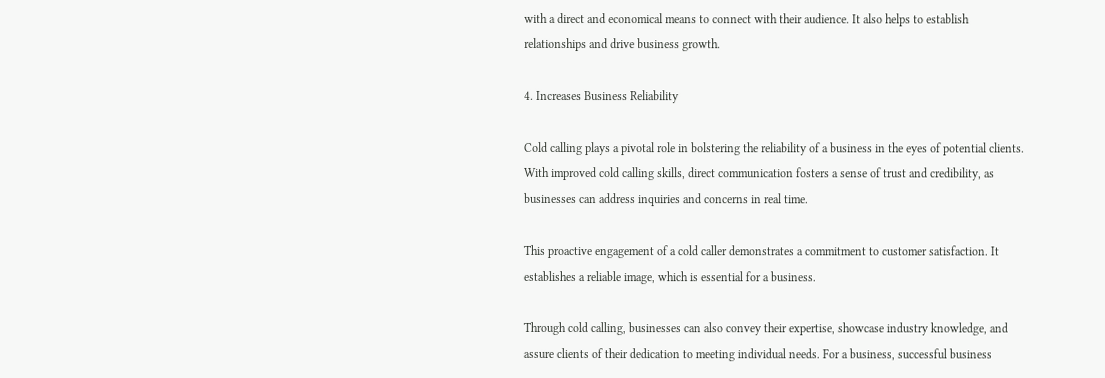with a direct and economical means to connect with their audience. It also helps to establish relationships and drive business growth.

4. Increases Business Reliability

Cold calling plays a pivotal role in bolstering the reliability of a business in the eyes of potential clients. With improved cold calling skills, direct communication fosters a sense of trust and credibility, as businesses can address inquiries and concerns in real time.

This proactive engagement of a cold caller demonstrates a commitment to customer satisfaction. It establishes a reliable image, which is essential for a business.

Through cold calling, businesses can also convey their expertise, showcase industry knowledge, and assure clients of their dedication to meeting individual needs. For a business, successful business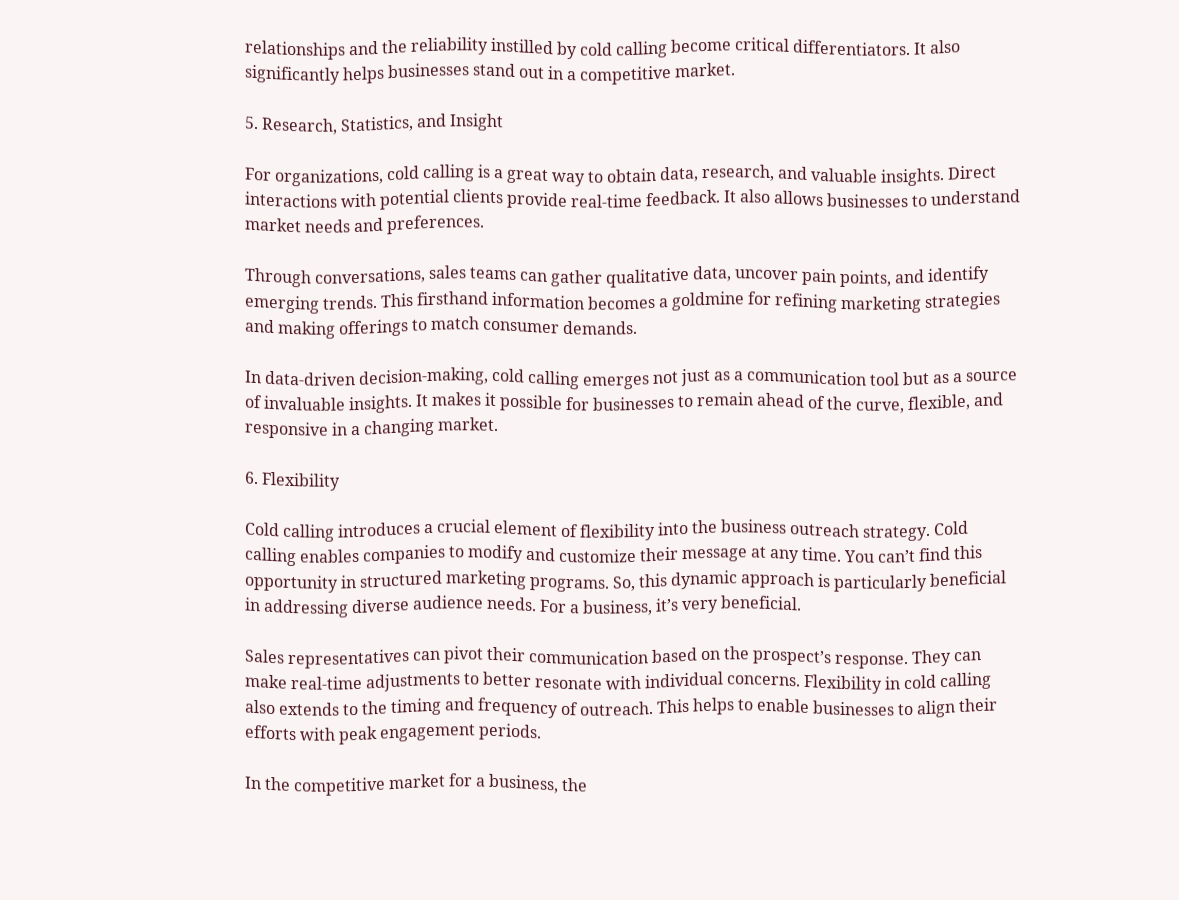relationships and the reliability instilled by cold calling become critical differentiators. It also significantly helps businesses stand out in a competitive market.

5. Research, Statistics, and Insight

For organizations, cold calling is a great way to obtain data, research, and valuable insights. Direct interactions with potential clients provide real-time feedback. It also allows businesses to understand market needs and preferences.

Through conversations, sales teams can gather qualitative data, uncover pain points, and identify emerging trends. This firsthand information becomes a goldmine for refining marketing strategies and making offerings to match consumer demands.

In data-driven decision-making, cold calling emerges not just as a communication tool but as a source of invaluable insights. It makes it possible for businesses to remain ahead of the curve, flexible, and responsive in a changing market.

6. Flexibility

Cold calling introduces a crucial element of flexibility into the business outreach strategy. Cold calling enables companies to modify and customize their message at any time. You can’t find this opportunity in structured marketing programs. So, this dynamic approach is particularly beneficial in addressing diverse audience needs. For a business, it’s very beneficial.

Sales representatives can pivot their communication based on the prospect’s response. They can make real-time adjustments to better resonate with individual concerns. Flexibility in cold calling also extends to the timing and frequency of outreach. This helps to enable businesses to align their efforts with peak engagement periods.

In the competitive market for a business, the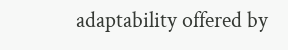adaptability offered by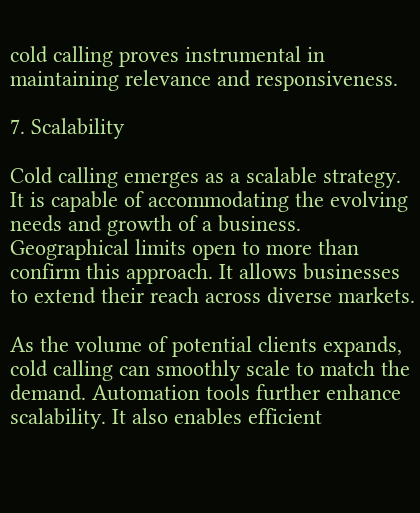cold calling proves instrumental in maintaining relevance and responsiveness.

7. Scalability

Cold calling emerges as a scalable strategy. It is capable of accommodating the evolving needs and growth of a business. Geographical limits open to more than confirm this approach. It allows businesses to extend their reach across diverse markets.

As the volume of potential clients expands, cold calling can smoothly scale to match the demand. Automation tools further enhance scalability. It also enables efficient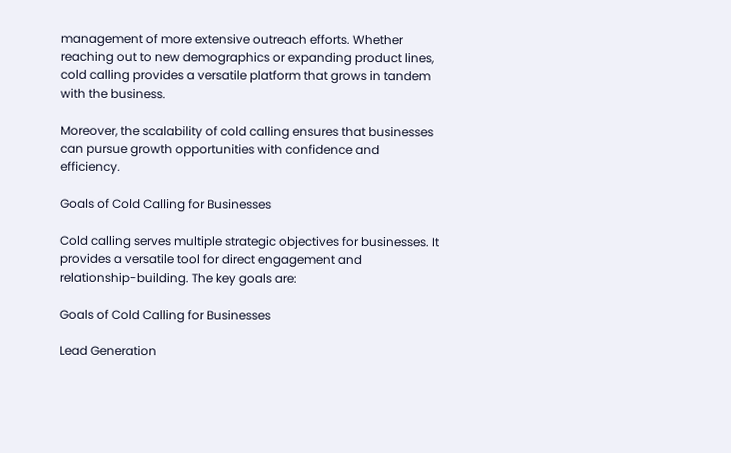management of more extensive outreach efforts. Whether reaching out to new demographics or expanding product lines, cold calling provides a versatile platform that grows in tandem with the business.

Moreover, the scalability of cold calling ensures that businesses can pursue growth opportunities with confidence and efficiency.

Goals of Cold Calling for Businesses

Cold calling serves multiple strategic objectives for businesses. It provides a versatile tool for direct engagement and relationship-building. The key goals are:

Goals of Cold Calling for Businesses

Lead Generation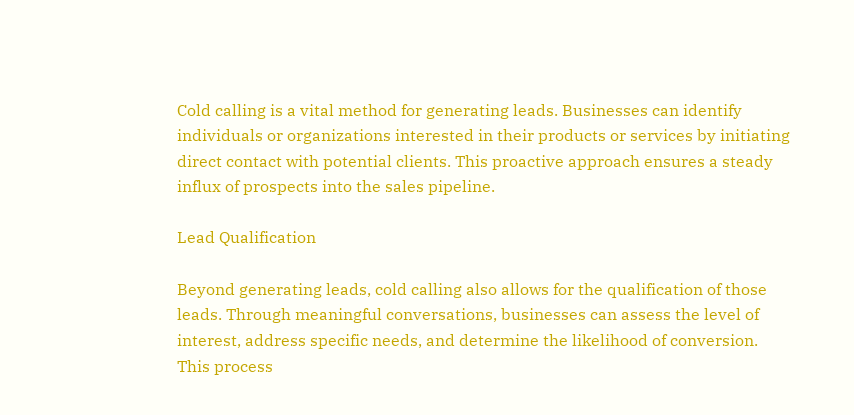Cold calling is a vital method for generating leads. Businesses can identify individuals or organizations interested in their products or services by initiating direct contact with potential clients. This proactive approach ensures a steady influx of prospects into the sales pipeline.

Lead Qualification

Beyond generating leads, cold calling also allows for the qualification of those leads. Through meaningful conversations, businesses can assess the level of interest, address specific needs, and determine the likelihood of conversion. This process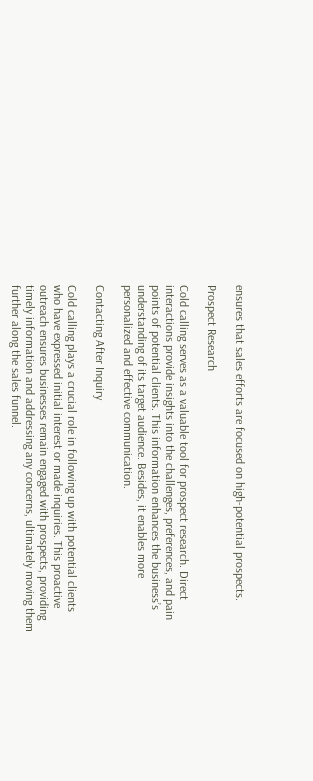ensures that sales efforts are focused on high-potential prospects.

Prospect Research

Cold calling serves as a valuable tool for prospect research. Direct interactions provide insights into the challenges, preferences, and pain points of potential clients. This information enhances the business’s understanding of its target audience. Besides, it enables more personalized and effective communication.

Contacting After Inquiry

Cold calling plays a crucial role in following up with potential clients who have expressed initial interest or made inquiries. This proactive outreach ensures businesses remain engaged with prospects, providing timely information and addressing any concerns, ultimately moving them further along the sales funnel.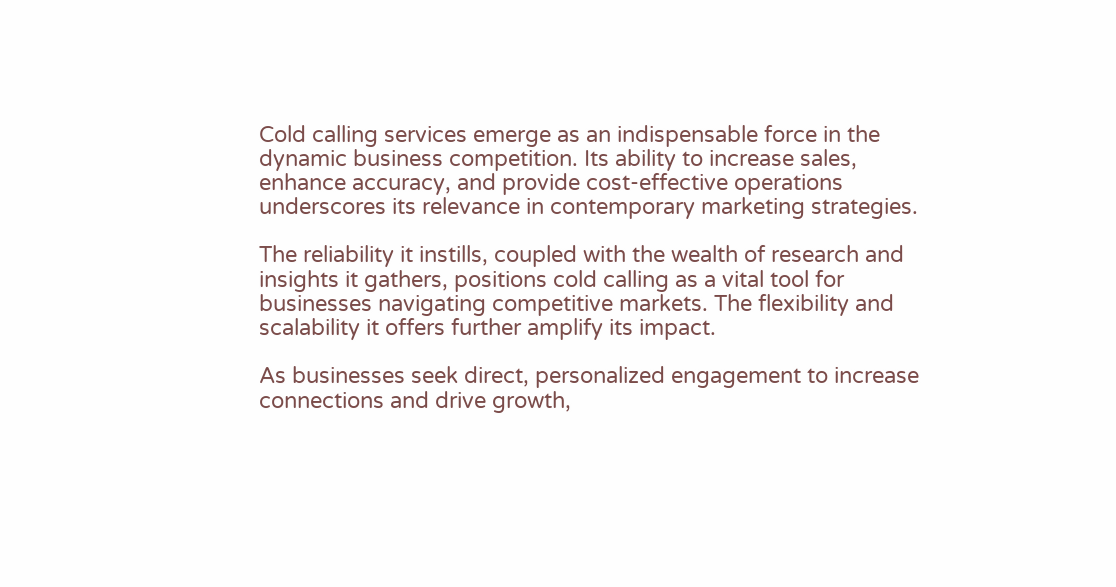Cold calling services emerge as an indispensable force in the dynamic business competition. Its ability to increase sales, enhance accuracy, and provide cost-effective operations underscores its relevance in contemporary marketing strategies.

The reliability it instills, coupled with the wealth of research and insights it gathers, positions cold calling as a vital tool for businesses navigating competitive markets. The flexibility and scalability it offers further amplify its impact.

As businesses seek direct, personalized engagement to increase connections and drive growth,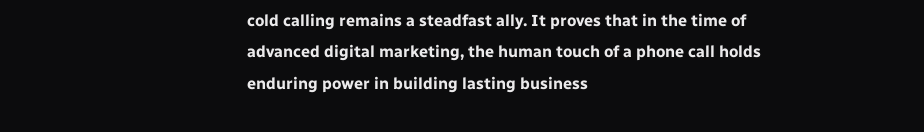cold calling remains a steadfast ally. It proves that in the time of advanced digital marketing, the human touch of a phone call holds enduring power in building lasting business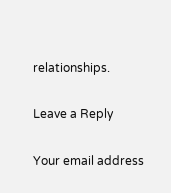relationships.

Leave a Reply

Your email address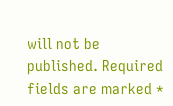will not be published. Required fields are marked *